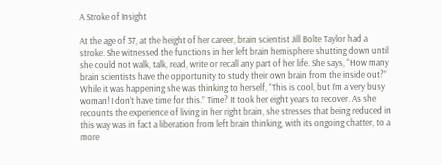A Stroke of Insight

At the age of 37, at the height of her career, brain scientist Jill Bolte Taylor had a stroke. She witnessed the functions in her left brain hemisphere shutting down until she could not walk, talk, read, write or recall any part of her life. She says, “How many brain scientists have the opportunity to study their own brain from the inside out?” While it was happening she was thinking to herself, “This is cool, but I’m a very busy woman! I don’t have time for this.” Time? It took her eight years to recover. As she recounts the experience of living in her right brain, she stresses that being reduced in this way was in fact a liberation from left brain thinking, with its ongoing chatter, to a more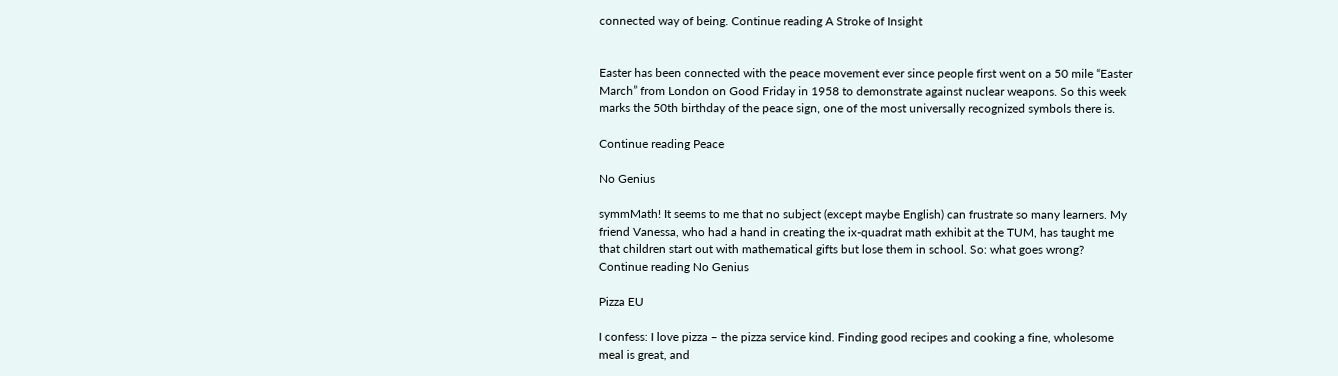connected way of being. Continue reading A Stroke of Insight


Easter has been connected with the peace movement ever since people first went on a 50 mile “Easter March” from London on Good Friday in 1958 to demonstrate against nuclear weapons. So this week marks the 50th birthday of the peace sign, one of the most universally recognized symbols there is.

Continue reading Peace

No Genius

symmMath! It seems to me that no subject (except maybe English) can frustrate so many learners. My friend Vanessa, who had a hand in creating the ix-quadrat math exhibit at the TUM, has taught me that children start out with mathematical gifts but lose them in school. So: what goes wrong? Continue reading No Genius

Pizza EU

I confess: I love pizza – the pizza service kind. Finding good recipes and cooking a fine, wholesome meal is great, and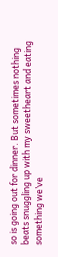so is going out for dinner. But sometimes nothing beats snuggling up with my sweetheart and eating something we’ve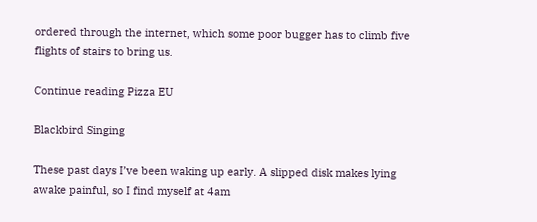ordered through the internet, which some poor bugger has to climb five flights of stairs to bring us.

Continue reading Pizza EU

Blackbird Singing

These past days I’ve been waking up early. A slipped disk makes lying awake painful, so I find myself at 4am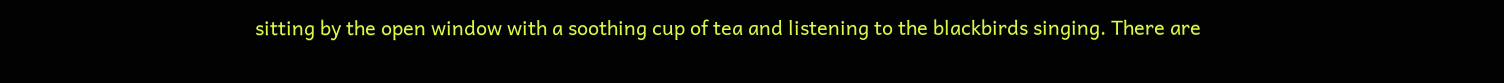sitting by the open window with a soothing cup of tea and listening to the blackbirds singing. There are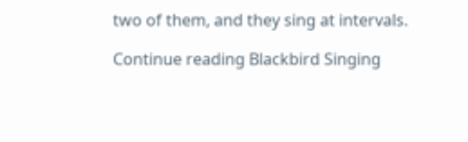two of them, and they sing at intervals.

Continue reading Blackbird Singing